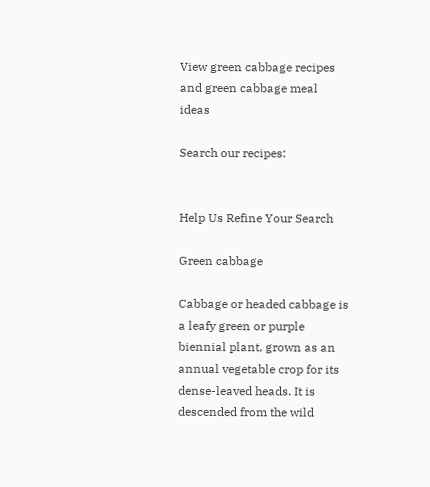View green cabbage recipes and green cabbage meal ideas

Search our recipes:


Help Us Refine Your Search

Green cabbage

Cabbage or headed cabbage is a leafy green or purple biennial plant, grown as an annual vegetable crop for its dense-leaved heads. It is descended from the wild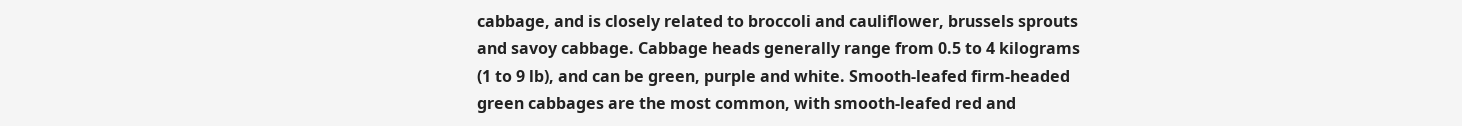cabbage, and is closely related to broccoli and cauliflower, brussels sprouts and savoy cabbage. Cabbage heads generally range from 0.5 to 4 kilograms (1 to 9 lb), and can be green, purple and white. Smooth-leafed firm-headed green cabbages are the most common, with smooth-leafed red and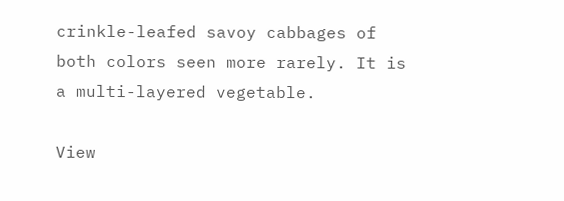crinkle-leafed savoy cabbages of both colors seen more rarely. It is a multi-layered vegetable.

View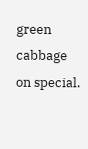green cabbage on special.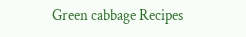Green cabbage Recipes